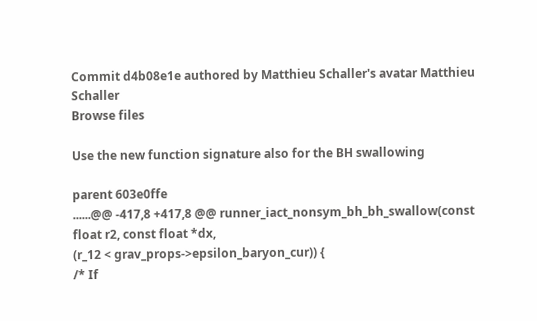Commit d4b08e1e authored by Matthieu Schaller's avatar Matthieu Schaller
Browse files

Use the new function signature also for the BH swallowing

parent 603e0ffe
......@@ -417,8 +417,8 @@ runner_iact_nonsym_bh_bh_swallow(const float r2, const float *dx,
(r_12 < grav_props->epsilon_baryon_cur)) {
/* If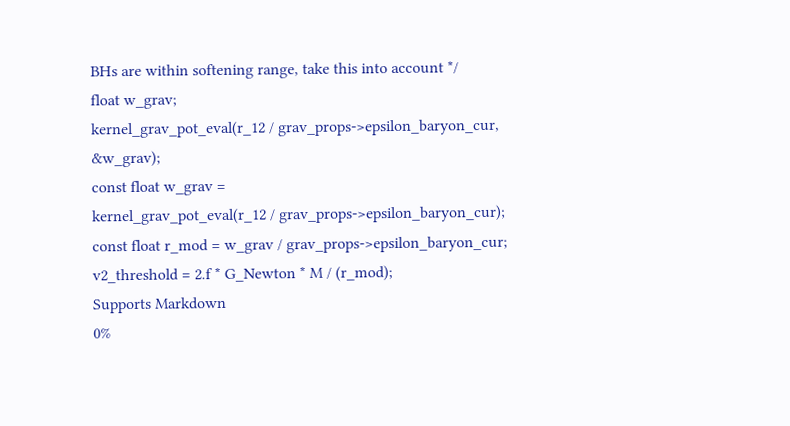BHs are within softening range, take this into account */
float w_grav;
kernel_grav_pot_eval(r_12 / grav_props->epsilon_baryon_cur, &w_grav);
const float w_grav =
kernel_grav_pot_eval(r_12 / grav_props->epsilon_baryon_cur);
const float r_mod = w_grav / grav_props->epsilon_baryon_cur;
v2_threshold = 2.f * G_Newton * M / (r_mod);
Supports Markdown
0%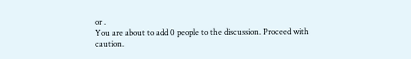or .
You are about to add 0 people to the discussion. Proceed with caution.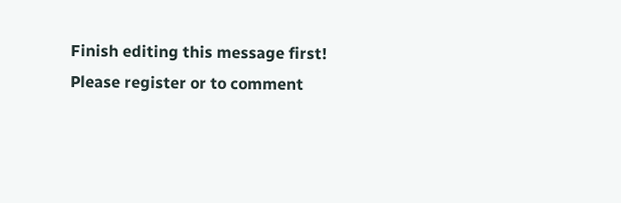Finish editing this message first!
Please register or to comment